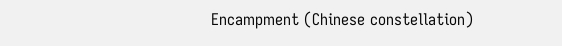Encampment (Chinese constellation)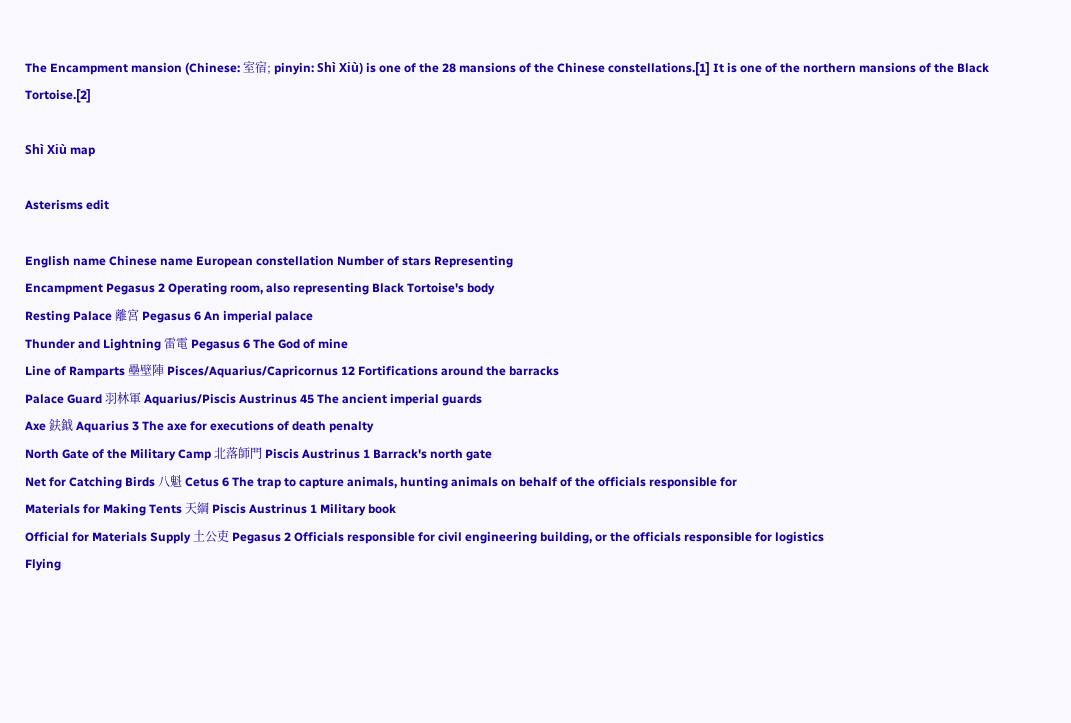The Encampment mansion (Chinese: 室宿; pinyin: Shì Xiù) is one of the 28 mansions of the Chinese constellations.[1] It is one of the northern mansions of the Black Tortoise.[2]

Shì Xiù map

Asterisms edit

English name Chinese name European constellation Number of stars Representing
Encampment Pegasus 2 Operating room, also representing Black Tortoise's body
Resting Palace 離宮 Pegasus 6 An imperial palace
Thunder and Lightning 雷電 Pegasus 6 The God of mine
Line of Ramparts 壘壁陣 Pisces/Aquarius/Capricornus 12 Fortifications around the barracks
Palace Guard 羽林軍 Aquarius/Piscis Austrinus 45 The ancient imperial guards
Axe 鈇鉞 Aquarius 3 The axe for executions of death penalty
North Gate of the Military Camp 北落師門 Piscis Austrinus 1 Barrack's north gate
Net for Catching Birds 八魁 Cetus 6 The trap to capture animals, hunting animals on behalf of the officials responsible for
Materials for Making Tents 天綱 Piscis Austrinus 1 Military book
Official for Materials Supply 土公吏 Pegasus 2 Officials responsible for civil engineering building, or the officials responsible for logistics
Flying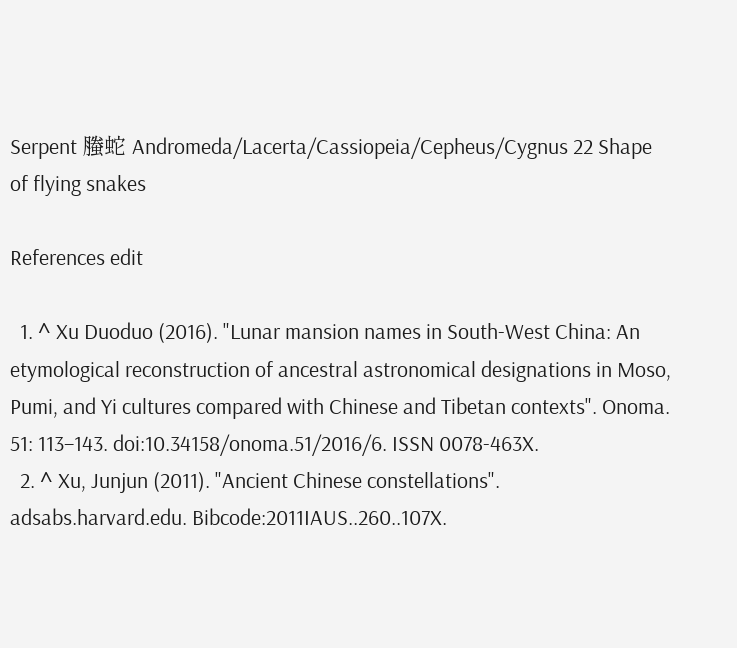Serpent 螣蛇 Andromeda/Lacerta/Cassiopeia/Cepheus/Cygnus 22 Shape of flying snakes

References edit

  1. ^ Xu Duoduo (2016). "Lunar mansion names in South-West China: An etymological reconstruction of ancestral astronomical designations in Moso, Pumi, and Yi cultures compared with Chinese and Tibetan contexts". Onoma. 51: 113–143. doi:10.34158/onoma.51/2016/6. ISSN 0078-463X.
  2. ^ Xu, Junjun (2011). "Ancient Chinese constellations". adsabs.harvard.edu. Bibcode:2011IAUS..260..107X.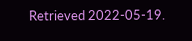Retrieved 2022-05-19.